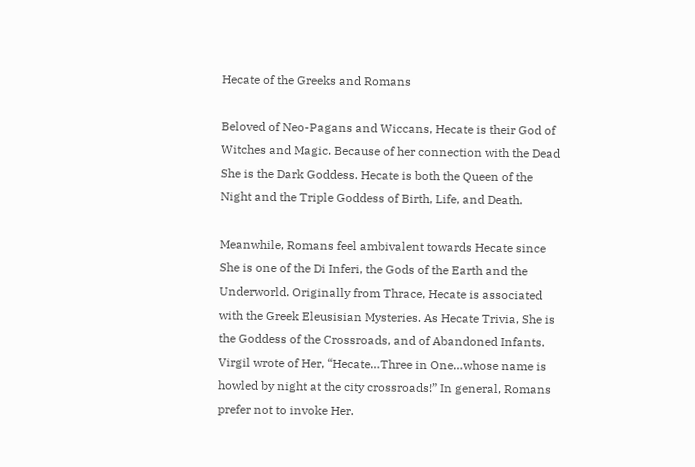Hecate of the Greeks and Romans

Beloved of Neo-Pagans and Wiccans, Hecate is their God of Witches and Magic. Because of her connection with the Dead She is the Dark Goddess. Hecate is both the Queen of the Night and the Triple Goddess of Birth, Life, and Death.

Meanwhile, Romans feel ambivalent towards Hecate since She is one of the Di Inferi, the Gods of the Earth and the Underworld. Originally from Thrace, Hecate is associated with the Greek Eleusisian Mysteries. As Hecate Trivia, She is the Goddess of the Crossroads, and of Abandoned Infants. Virgil wrote of Her, “Hecate…Three in One…whose name is howled by night at the city crossroads!” In general, Romans prefer not to invoke Her.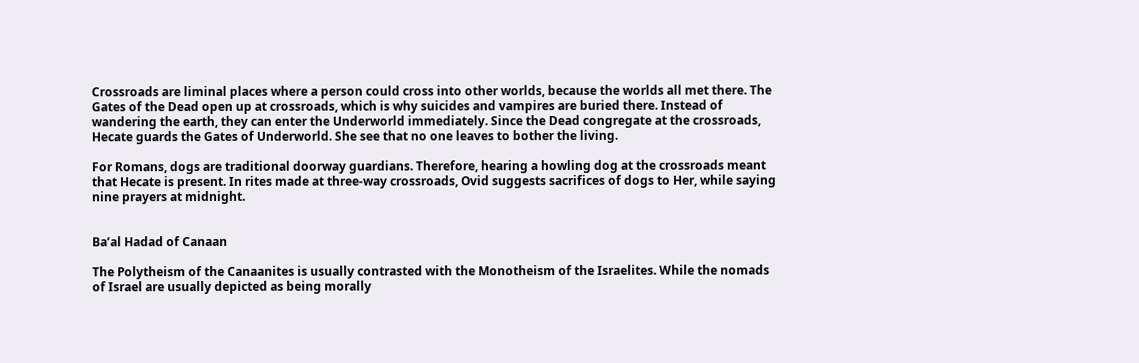Crossroads are liminal places where a person could cross into other worlds, because the worlds all met there. The Gates of the Dead open up at crossroads, which is why suicides and vampires are buried there. Instead of wandering the earth, they can enter the Underworld immediately. Since the Dead congregate at the crossroads, Hecate guards the Gates of Underworld. She see that no one leaves to bother the living.

For Romans, dogs are traditional doorway guardians. Therefore, hearing a howling dog at the crossroads meant that Hecate is present. In rites made at three-way crossroads, Ovid suggests sacrifices of dogs to Her, while saying nine prayers at midnight.


Ba’al Hadad of Canaan

The Polytheism of the Canaanites is usually contrasted with the Monotheism of the Israelites. While the nomads of Israel are usually depicted as being morally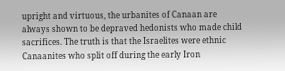upright and virtuous, the urbanites of Canaan are always shown to be depraved hedonists who made child sacrifices. The truth is that the Israelites were ethnic Canaanites who split off during the early Iron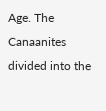Age. The Canaanites divided into the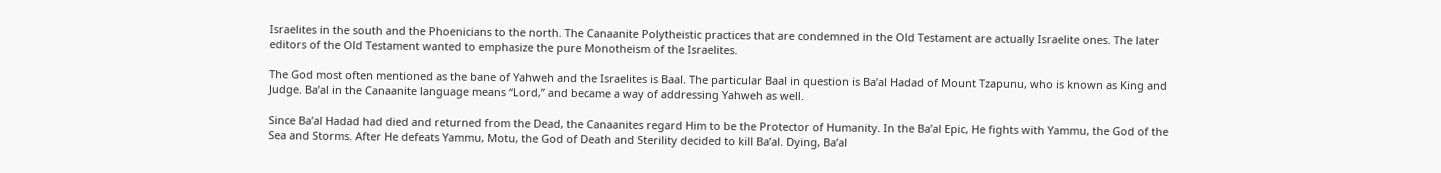Israelites in the south and the Phoenicians to the north. The Canaanite Polytheistic practices that are condemned in the Old Testament are actually Israelite ones. The later editors of the Old Testament wanted to emphasize the pure Monotheism of the Israelites.

The God most often mentioned as the bane of Yahweh and the Israelites is Baal. The particular Baal in question is Ba’al Hadad of Mount Tzapunu, who is known as King and Judge. Ba’al in the Canaanite language means “Lord,” and became a way of addressing Yahweh as well.

Since Ba’al Hadad had died and returned from the Dead, the Canaanites regard Him to be the Protector of Humanity. In the Ba’al Epic, He fights with Yammu, the God of the Sea and Storms. After He defeats Yammu, Motu, the God of Death and Sterility decided to kill Ba’al. Dying, Ba’al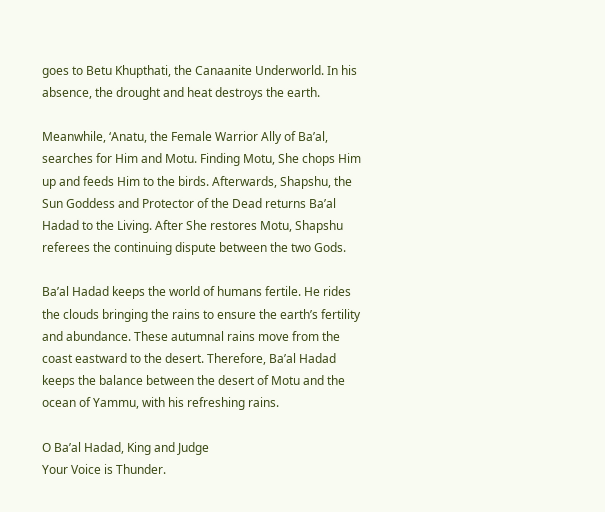goes to Betu Khupthati, the Canaanite Underworld. In his absence, the drought and heat destroys the earth.

Meanwhile, ‘Anatu, the Female Warrior Ally of Ba’al, searches for Him and Motu. Finding Motu, She chops Him up and feeds Him to the birds. Afterwards, Shapshu, the Sun Goddess and Protector of the Dead returns Ba’al Hadad to the Living. After She restores Motu, Shapshu referees the continuing dispute between the two Gods.

Ba’al Hadad keeps the world of humans fertile. He rides the clouds bringing the rains to ensure the earth’s fertility and abundance. These autumnal rains move from the coast eastward to the desert. Therefore, Ba’al Hadad keeps the balance between the desert of Motu and the ocean of Yammu, with his refreshing rains.

O Ba’al Hadad, King and Judge
Your Voice is Thunder.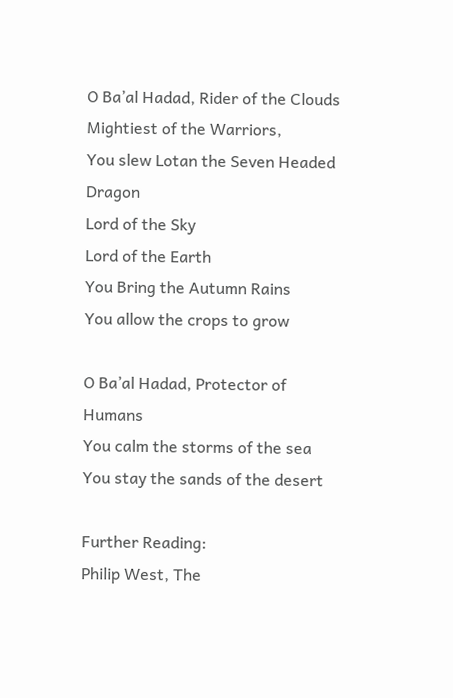O Ba’al Hadad, Rider of the Clouds
Mightiest of the Warriors,
You slew Lotan the Seven Headed Dragon
Lord of the Sky
Lord of the Earth
You Bring the Autumn Rains
You allow the crops to grow

O Ba’al Hadad, Protector of Humans
You calm the storms of the sea
You stay the sands of the desert

Further Reading:
Philip West, The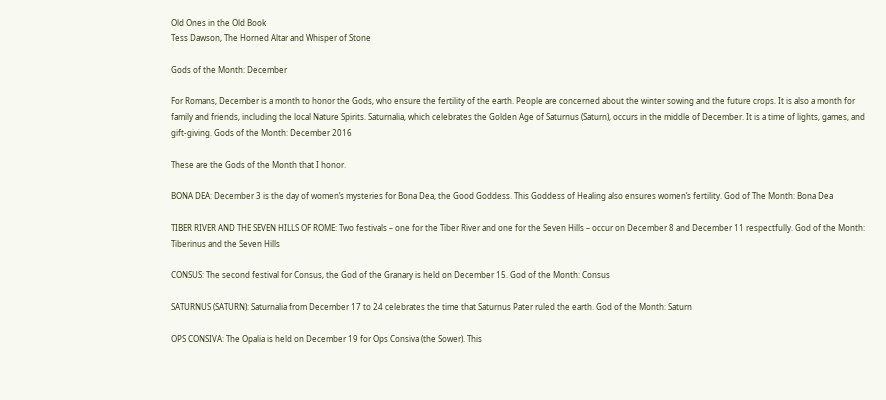Old Ones in the Old Book
Tess Dawson, The Horned Altar and Whisper of Stone

Gods of the Month: December

For Romans, December is a month to honor the Gods, who ensure the fertility of the earth. People are concerned about the winter sowing and the future crops. It is also a month for family and friends, including the local Nature Spirits. Saturnalia, which celebrates the Golden Age of Saturnus (Saturn), occurs in the middle of December. It is a time of lights, games, and gift-giving. Gods of the Month: December 2016

These are the Gods of the Month that I honor.

BONA DEA: December 3 is the day of women’s mysteries for Bona Dea, the Good Goddess. This Goddess of Healing also ensures women’s fertility. God of The Month: Bona Dea

TIBER RIVER AND THE SEVEN HILLS OF ROME: Two festivals – one for the Tiber River and one for the Seven Hills – occur on December 8 and December 11 respectfully. God of the Month: Tiberinus and the Seven Hills

CONSUS: The second festival for Consus, the God of the Granary is held on December 15. God of the Month: Consus

SATURNUS (SATURN): Saturnalia from December 17 to 24 celebrates the time that Saturnus Pater ruled the earth. God of the Month: Saturn

OPS CONSIVA: The Opalia is held on December 19 for Ops Consiva (the Sower). This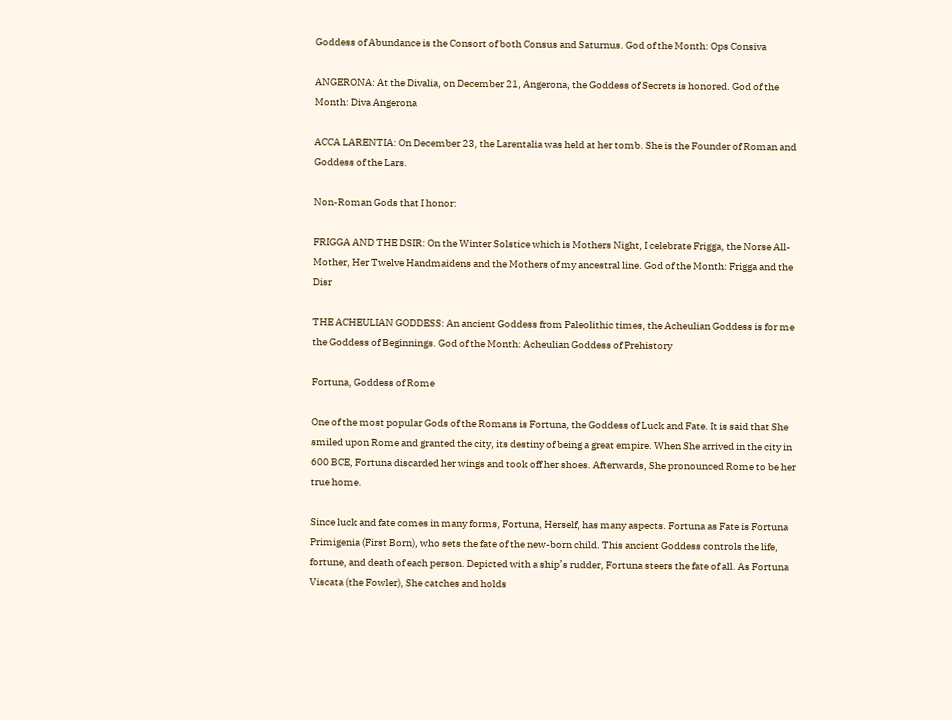Goddess of Abundance is the Consort of both Consus and Saturnus. God of the Month: Ops Consiva

ANGERONA: At the Divalia, on December 21, Angerona, the Goddess of Secrets is honored. God of the Month: Diva Angerona

ACCA LARENTIA: On December 23, the Larentalia was held at her tomb. She is the Founder of Roman and Goddess of the Lars.

Non-Roman Gods that I honor:

FRIGGA AND THE DSIR: On the Winter Solstice which is Mothers Night, I celebrate Frigga, the Norse All-Mother, Her Twelve Handmaidens and the Mothers of my ancestral line. God of the Month: Frigga and the Disr

THE ACHEULIAN GODDESS: An ancient Goddess from Paleolithic times, the Acheulian Goddess is for me the Goddess of Beginnings. God of the Month: Acheulian Goddess of Prehistory

Fortuna, Goddess of Rome

One of the most popular Gods of the Romans is Fortuna, the Goddess of Luck and Fate. It is said that She smiled upon Rome and granted the city, its destiny of being a great empire. When She arrived in the city in 600 BCE, Fortuna discarded her wings and took off her shoes. Afterwards, She pronounced Rome to be her true home.

Since luck and fate comes in many forms, Fortuna, Herself, has many aspects. Fortuna as Fate is Fortuna Primigenia (First Born), who sets the fate of the new-born child. This ancient Goddess controls the life, fortune, and death of each person. Depicted with a ship’s rudder, Fortuna steers the fate of all. As Fortuna Viscata (the Fowler), She catches and holds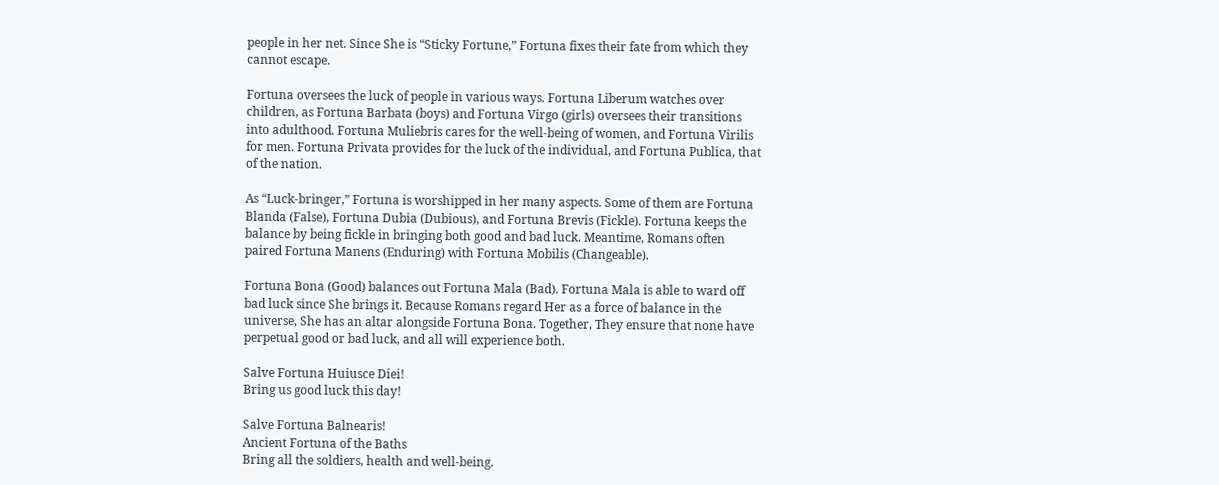people in her net. Since She is “Sticky Fortune,” Fortuna fixes their fate from which they cannot escape.

Fortuna oversees the luck of people in various ways. Fortuna Liberum watches over children, as Fortuna Barbata (boys) and Fortuna Virgo (girls) oversees their transitions into adulthood. Fortuna Muliebris cares for the well-being of women, and Fortuna Virilis for men. Fortuna Privata provides for the luck of the individual, and Fortuna Publica, that of the nation.

As “Luck-bringer,” Fortuna is worshipped in her many aspects. Some of them are Fortuna Blanda (False), Fortuna Dubia (Dubious), and Fortuna Brevis (Fickle). Fortuna keeps the balance by being fickle in bringing both good and bad luck. Meantime, Romans often paired Fortuna Manens (Enduring) with Fortuna Mobilis (Changeable).

Fortuna Bona (Good) balances out Fortuna Mala (Bad). Fortuna Mala is able to ward off bad luck since She brings it. Because Romans regard Her as a force of balance in the universe, She has an altar alongside Fortuna Bona. Together, They ensure that none have perpetual good or bad luck, and all will experience both.

Salve Fortuna Huiusce Diei!
Bring us good luck this day!

Salve Fortuna Balnearis!
Ancient Fortuna of the Baths
Bring all the soldiers, health and well-being.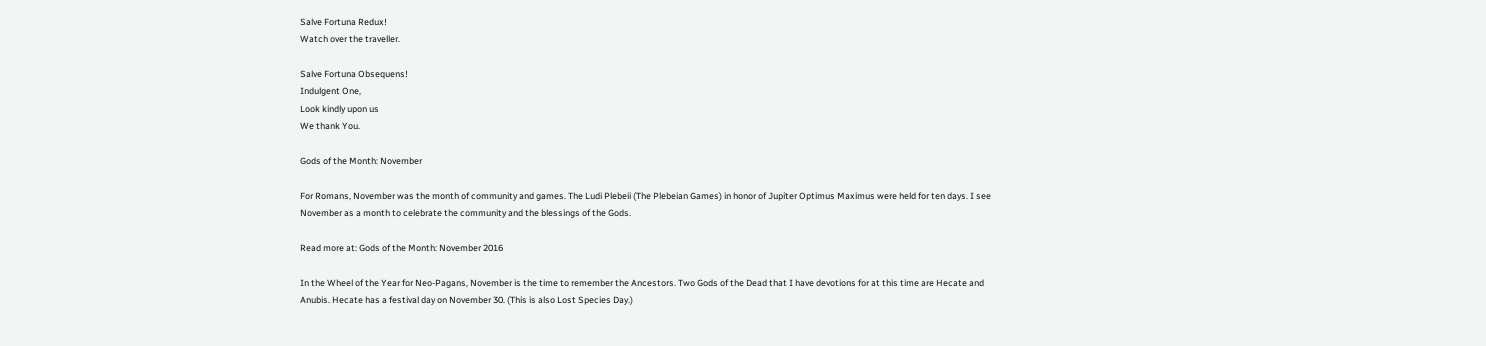Salve Fortuna Redux!
Watch over the traveller.

Salve Fortuna Obsequens!
Indulgent One,
Look kindly upon us
We thank You.

Gods of the Month: November

For Romans, November was the month of community and games. The Ludi Plebeii (The Plebeian Games) in honor of Jupiter Optimus Maximus were held for ten days. I see November as a month to celebrate the community and the blessings of the Gods.

Read more at: Gods of the Month: November 2016

In the Wheel of the Year for Neo-Pagans, November is the time to remember the Ancestors. Two Gods of the Dead that I have devotions for at this time are Hecate and Anubis. Hecate has a festival day on November 30. (This is also Lost Species Day.)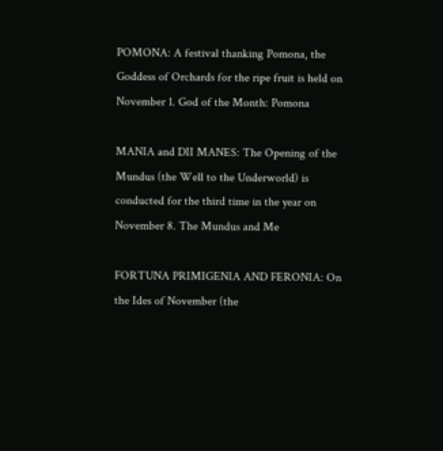POMONA: A festival thanking Pomona, the Goddess of Orchards for the ripe fruit is held on November 1. God of the Month: Pomona

MANIA and DII MANES: The Opening of the Mundus (the Well to the Underworld) is conducted for the third time in the year on November 8. The Mundus and Me

FORTUNA PRIMIGENIA AND FERONIA: On the Ides of November (the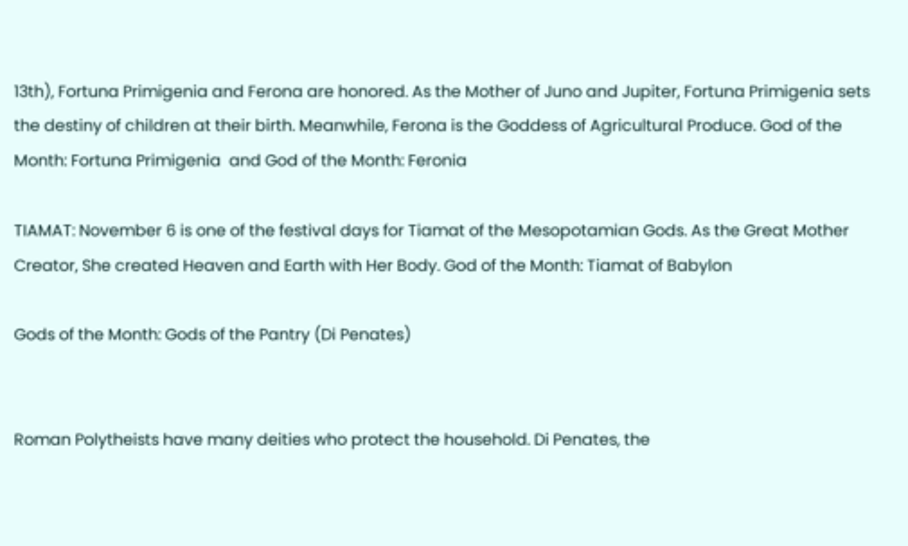13th), Fortuna Primigenia and Ferona are honored. As the Mother of Juno and Jupiter, Fortuna Primigenia sets the destiny of children at their birth. Meanwhile, Ferona is the Goddess of Agricultural Produce. God of the Month: Fortuna Primigenia  and God of the Month: Feronia

TIAMAT: November 6 is one of the festival days for Tiamat of the Mesopotamian Gods. As the Great Mother Creator, She created Heaven and Earth with Her Body. God of the Month: Tiamat of Babylon

Gods of the Month: Gods of the Pantry (Di Penates)


Roman Polytheists have many deities who protect the household. Di Penates, the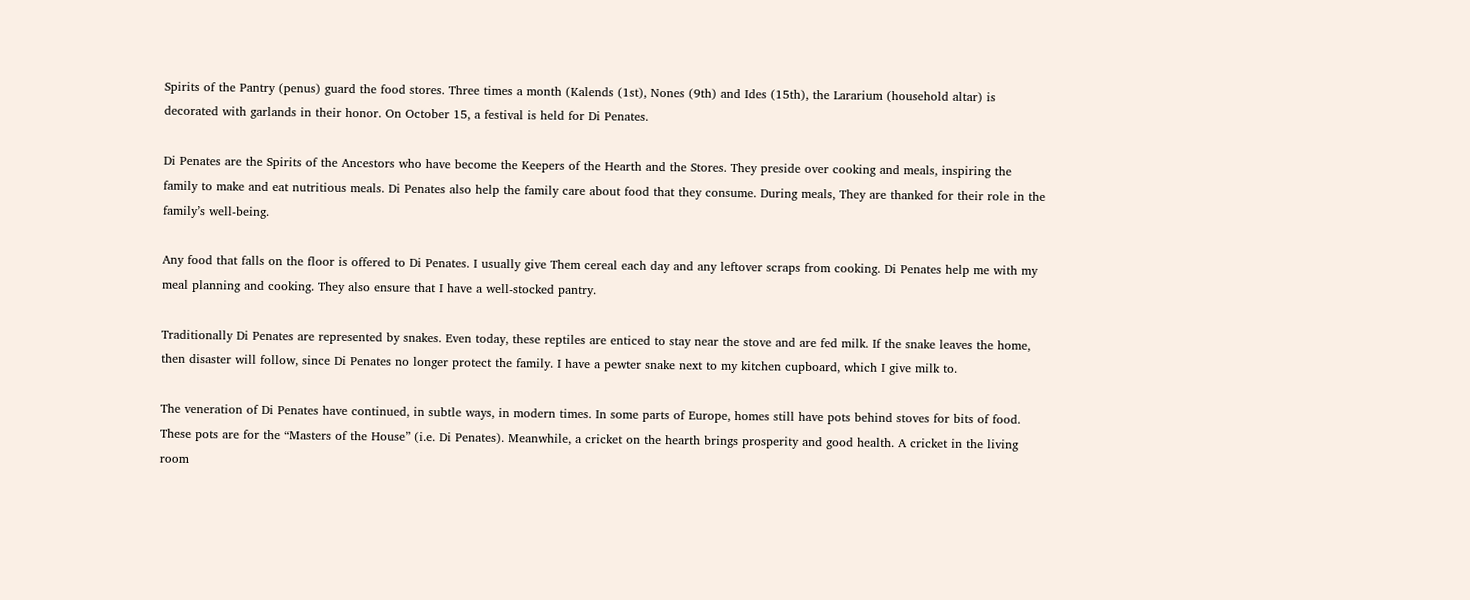Spirits of the Pantry (penus) guard the food stores. Three times a month (Kalends (1st), Nones (9th) and Ides (15th), the Lararium (household altar) is decorated with garlands in their honor. On October 15, a festival is held for Di Penates.

Di Penates are the Spirits of the Ancestors who have become the Keepers of the Hearth and the Stores. They preside over cooking and meals, inspiring the family to make and eat nutritious meals. Di Penates also help the family care about food that they consume. During meals, They are thanked for their role in the family’s well-being.

Any food that falls on the floor is offered to Di Penates. I usually give Them cereal each day and any leftover scraps from cooking. Di Penates help me with my meal planning and cooking. They also ensure that I have a well-stocked pantry.

Traditionally Di Penates are represented by snakes. Even today, these reptiles are enticed to stay near the stove and are fed milk. If the snake leaves the home, then disaster will follow, since Di Penates no longer protect the family. I have a pewter snake next to my kitchen cupboard, which I give milk to.

The veneration of Di Penates have continued, in subtle ways, in modern times. In some parts of Europe, homes still have pots behind stoves for bits of food. These pots are for the “Masters of the House” (i.e. Di Penates). Meanwhile, a cricket on the hearth brings prosperity and good health. A cricket in the living room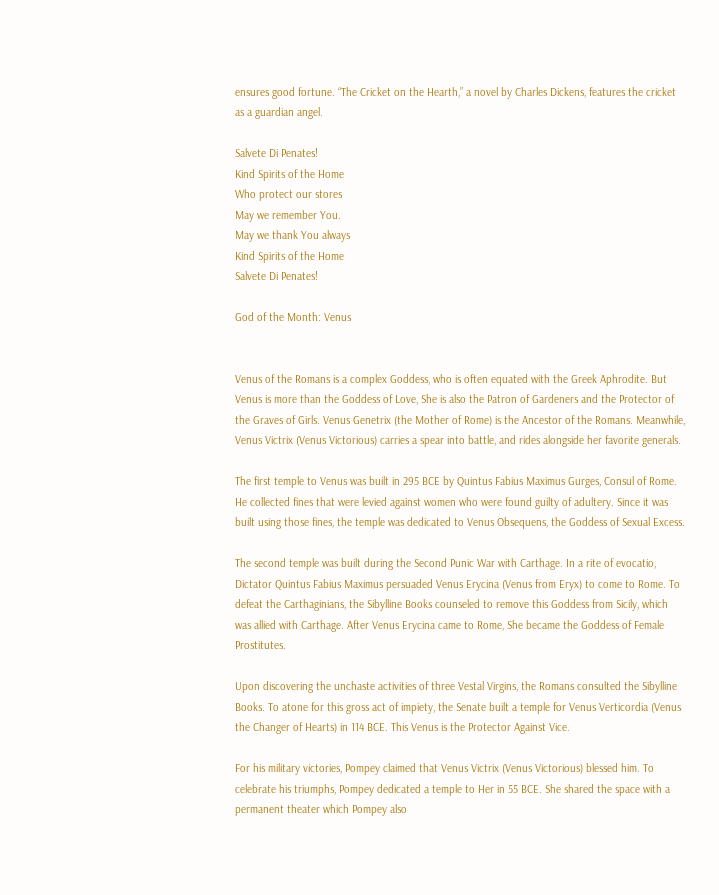ensures good fortune. “The Cricket on the Hearth,” a novel by Charles Dickens, features the cricket as a guardian angel.

Salvete Di Penates!
Kind Spirits of the Home
Who protect our stores
May we remember You.
May we thank You always
Kind Spirits of the Home
Salvete Di Penates!

God of the Month: Venus


Venus of the Romans is a complex Goddess, who is often equated with the Greek Aphrodite. But Venus is more than the Goddess of Love, She is also the Patron of Gardeners and the Protector of the Graves of Girls. Venus Genetrix (the Mother of Rome) is the Ancestor of the Romans. Meanwhile, Venus Victrix (Venus Victorious) carries a spear into battle, and rides alongside her favorite generals.

The first temple to Venus was built in 295 BCE by Quintus Fabius Maximus Gurges, Consul of Rome. He collected fines that were levied against women who were found guilty of adultery. Since it was built using those fines, the temple was dedicated to Venus Obsequens, the Goddess of Sexual Excess.

The second temple was built during the Second Punic War with Carthage. In a rite of evocatio, Dictator Quintus Fabius Maximus persuaded Venus Erycina (Venus from Eryx) to come to Rome. To defeat the Carthaginians, the Sibylline Books counseled to remove this Goddess from Sicily, which was allied with Carthage. After Venus Erycina came to Rome, She became the Goddess of Female Prostitutes.

Upon discovering the unchaste activities of three Vestal Virgins, the Romans consulted the Sibylline Books. To atone for this gross act of impiety, the Senate built a temple for Venus Verticordia (Venus the Changer of Hearts) in 114 BCE. This Venus is the Protector Against Vice.

For his military victories, Pompey claimed that Venus Victrix (Venus Victorious) blessed him. To celebrate his triumphs, Pompey dedicated a temple to Her in 55 BCE. She shared the space with a permanent theater which Pompey also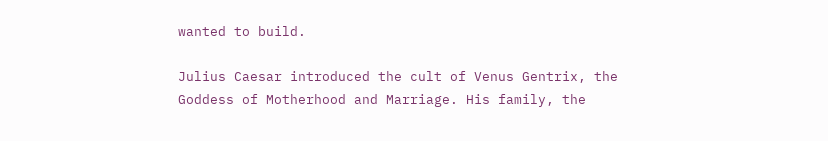wanted to build.

Julius Caesar introduced the cult of Venus Gentrix, the Goddess of Motherhood and Marriage. His family, the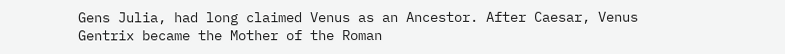Gens Julia, had long claimed Venus as an Ancestor. After Caesar, Venus Gentrix became the Mother of the Roman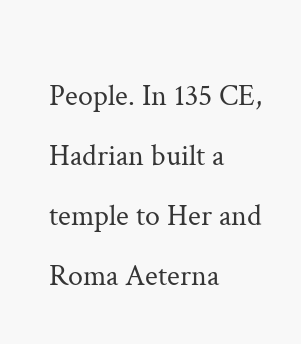People. In 135 CE, Hadrian built a temple to Her and Roma Aeterna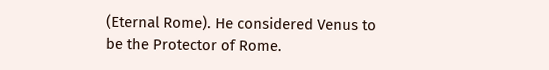(Eternal Rome). He considered Venus to be the Protector of Rome.